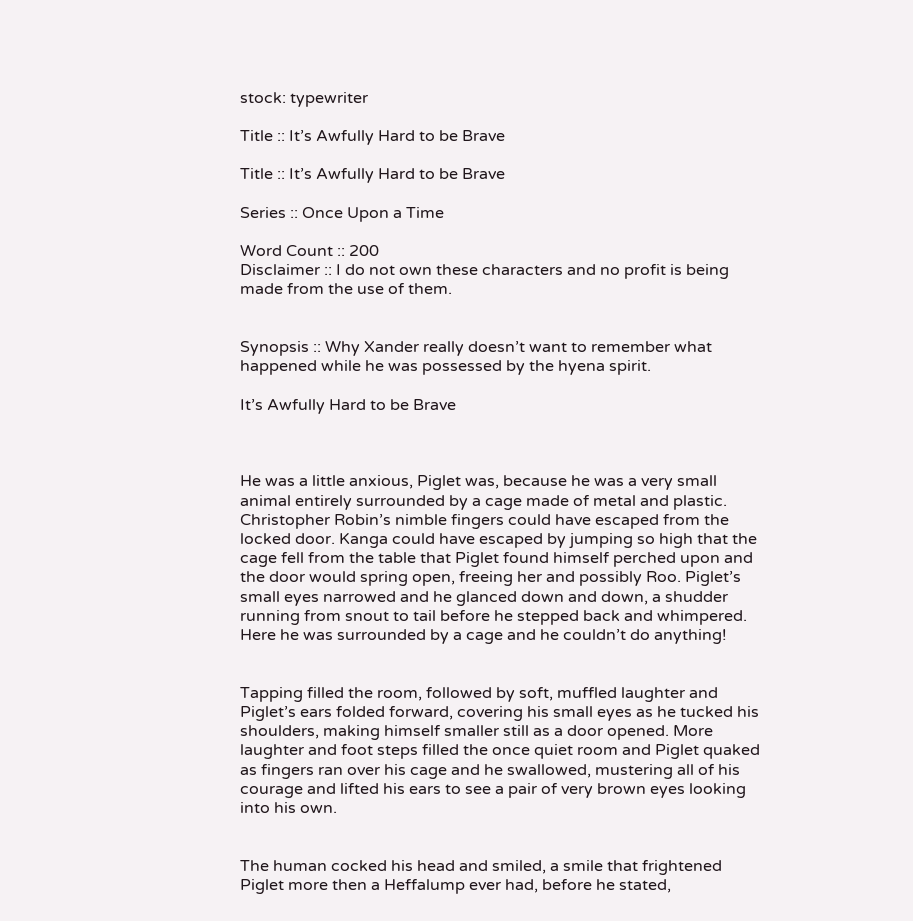stock: typewriter

Title :: It’s Awfully Hard to be Brave

Title :: It’s Awfully Hard to be Brave

Series :: Once Upon a Time

Word Count :: 200
Disclaimer :: I do not own these characters and no profit is being made from the use of them.


Synopsis :: Why Xander really doesn’t want to remember what happened while he was possessed by the hyena spirit.

It’s Awfully Hard to be Brave



He was a little anxious, Piglet was, because he was a very small animal entirely surrounded by a cage made of metal and plastic. Christopher Robin’s nimble fingers could have escaped from the locked door. Kanga could have escaped by jumping so high that the cage fell from the table that Piglet found himself perched upon and the door would spring open, freeing her and possibly Roo. Piglet’s small eyes narrowed and he glanced down and down, a shudder running from snout to tail before he stepped back and whimpered. Here he was surrounded by a cage and he couldn’t do anything!


Tapping filled the room, followed by soft, muffled laughter and Piglet’s ears folded forward, covering his small eyes as he tucked his shoulders, making himself smaller still as a door opened. More laughter and foot steps filled the once quiet room and Piglet quaked as fingers ran over his cage and he swallowed, mustering all of his courage and lifted his ears to see a pair of very brown eyes looking into his own.


The human cocked his head and smiled, a smile that frightened Piglet more then a Heffalump ever had, before he stated,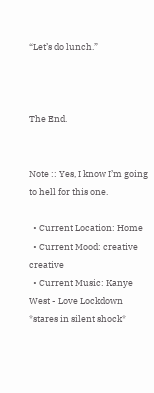“Let’s do lunch.”



The End.


Note :: Yes, I know I’m going to hell for this one.

  • Current Location: Home
  • Current Mood: creative creative
  • Current Music: Kanye West - Love Lockdown
*stares in silent shock*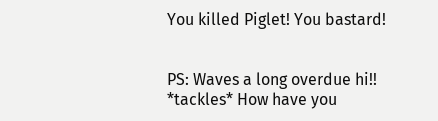You killed Piglet! You bastard!


PS: Waves a long overdue hi!!
*tackles* How have you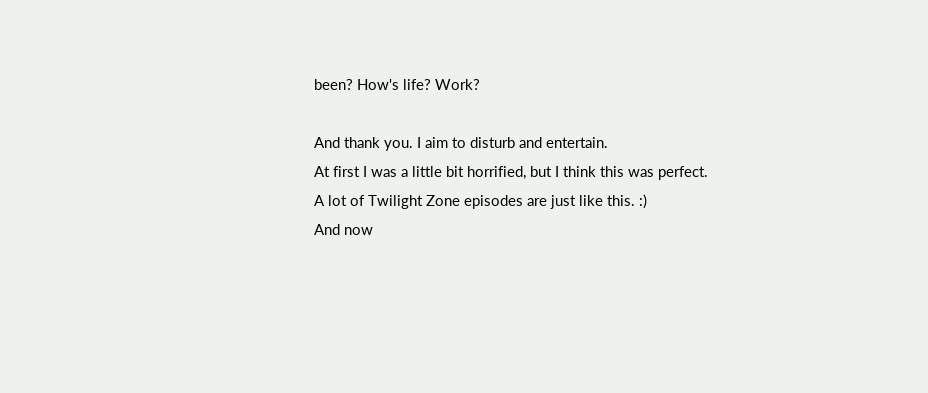been? How's life? Work?

And thank you. I aim to disturb and entertain.
At first I was a little bit horrified, but I think this was perfect. A lot of Twilight Zone episodes are just like this. :)
And now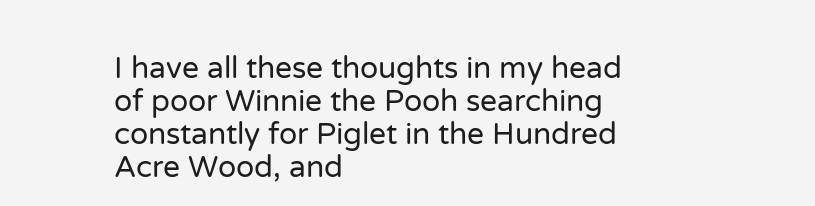I have all these thoughts in my head of poor Winnie the Pooh searching constantly for Piglet in the Hundred Acre Wood, and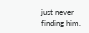just never finding him.